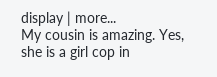display | more...
My cousin is amazing. Yes, she is a girl cop in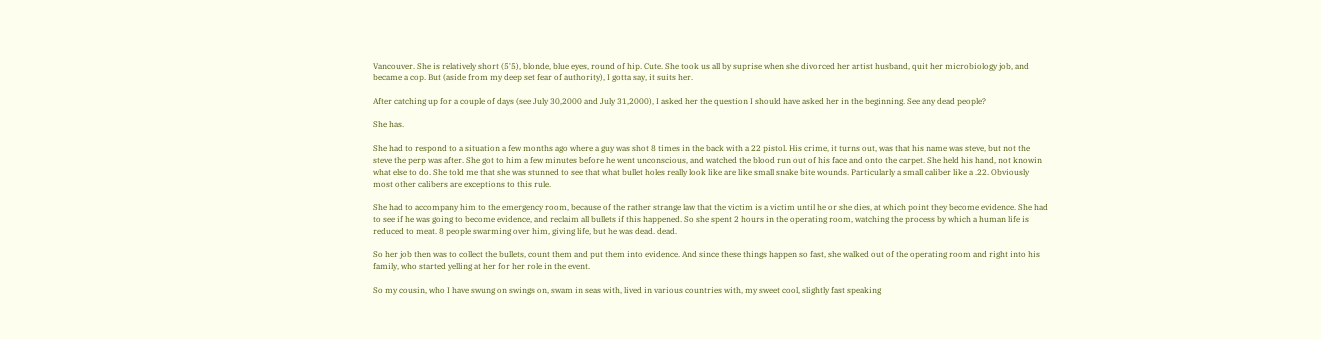Vancouver. She is relatively short (5'5), blonde, blue eyes, round of hip. Cute. She took us all by suprise when she divorced her artist husband, quit her microbiology job, and became a cop. But (aside from my deep set fear of authority), I gotta say, it suits her.

After catching up for a couple of days (see July 30,2000 and July 31,2000), I asked her the question I should have asked her in the beginning. See any dead people?

She has.

She had to respond to a situation a few months ago where a guy was shot 8 times in the back with a 22 pistol. His crime, it turns out, was that his name was steve, but not the steve the perp was after. She got to him a few minutes before he went unconscious, and watched the blood run out of his face and onto the carpet. She held his hand, not knowin what else to do. She told me that she was stunned to see that what bullet holes really look like are like small snake bite wounds. Particularly a small caliber like a .22. Obviously most other calibers are exceptions to this rule.

She had to accompany him to the emergency room, because of the rather strange law that the victim is a victim until he or she dies, at which point they become evidence. She had to see if he was going to become evidence, and reclaim all bullets if this happened. So she spent 2 hours in the operating room, watching the process by which a human life is reduced to meat. 8 people swarming over him, giving life, but he was dead. dead.

So her job then was to collect the bullets, count them and put them into evidence. And since these things happen so fast, she walked out of the operating room and right into his family, who started yelling at her for her role in the event.

So my cousin, who I have swung on swings on, swam in seas with, lived in various countries with, my sweet cool, slightly fast speaking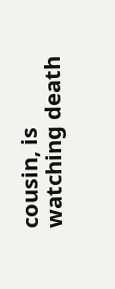cousin, is watching death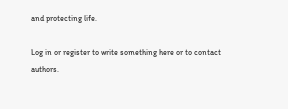and protecting life.

Log in or register to write something here or to contact authors.